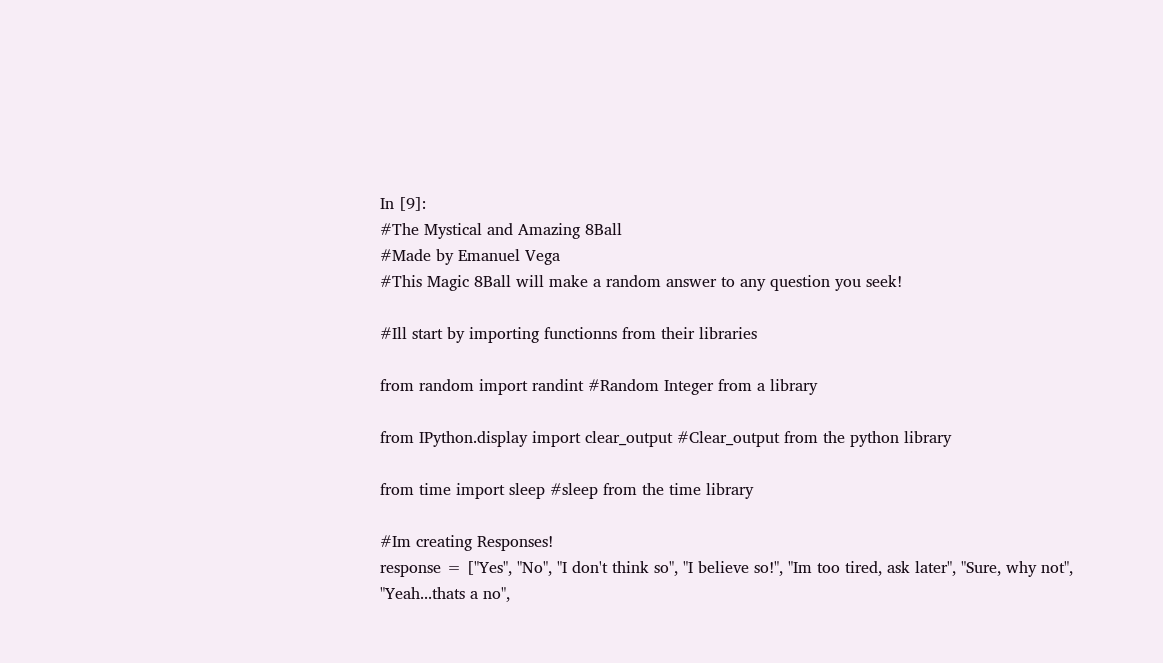In [9]:
#The Mystical and Amazing 8Ball
#Made by Emanuel Vega
#This Magic 8Ball will make a random answer to any question you seek!

#Ill start by importing functionns from their libraries

from random import randint #Random Integer from a library

from IPython.display import clear_output #Clear_output from the python library

from time import sleep #sleep from the time library

#Im creating Responses!
response = ["Yes", "No", "I don't think so", "I believe so!", "Im too tired, ask later", "Sure, why not", "Yeah...thats a no",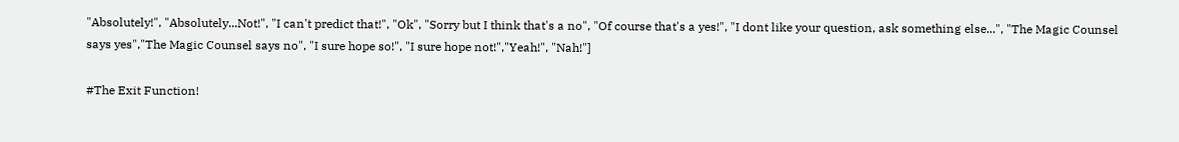"Absolutely!", "Absolutely...Not!", "I can't predict that!", "Ok", "Sorry but I think that's a no", "Of course that's a yes!", "I dont like your question, ask something else...", "The Magic Counsel says yes","The Magic Counsel says no", "I sure hope so!", "I sure hope not!","Yeah!", "Nah!"]

#The Exit Function!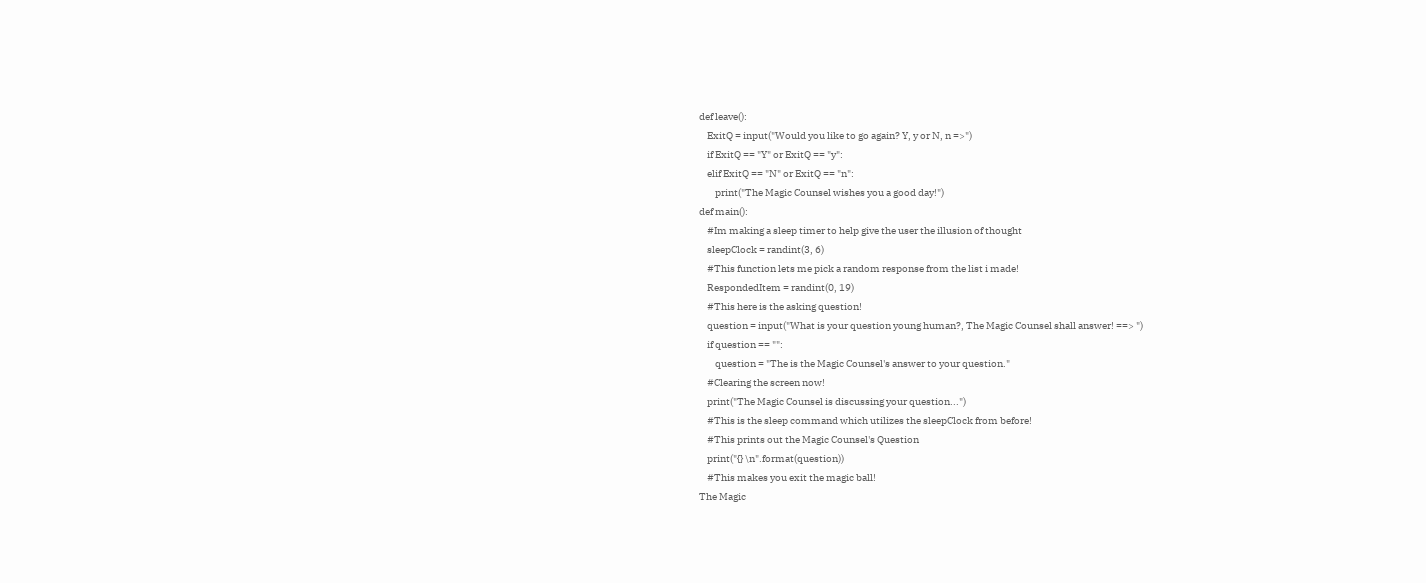def leave():
    ExitQ = input("Would you like to go again? Y, y or N, n =>")
    if ExitQ == "Y" or ExitQ == "y":
    elif ExitQ == "N" or ExitQ == "n":
        print("The Magic Counsel wishes you a good day!")
def main():
    #Im making a sleep timer to help give the user the illusion of thought
    sleepClock = randint(3, 6)
    #This function lets me pick a random response from the list i made!
    RespondedItem = randint(0, 19)
    #This here is the asking question!
    question = input("What is your question young human?, The Magic Counsel shall answer! ==> ")
    if question == "":
        question = "The is the Magic Counsel's answer to your question."
    #Clearing the screen now!
    print("The Magic Counsel is discussing your question...")
    #This is the sleep command which utilizes the sleepClock from before!
    #This prints out the Magic Counsel's Question
    print("{} \n".format(question))
    #This makes you exit the magic ball!
The Magic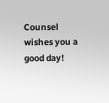Counsel wishes you a good day!